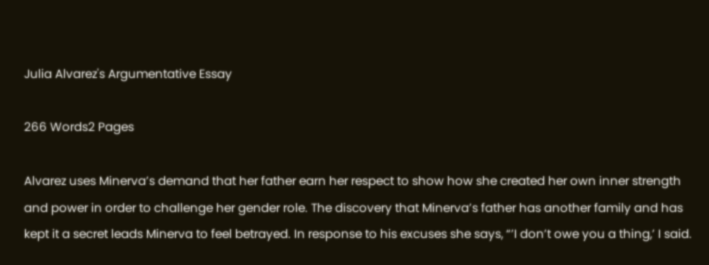Julia Alvarez's Argumentative Essay

266 Words2 Pages

Alvarez uses Minerva’s demand that her father earn her respect to show how she created her own inner strength and power in order to challenge her gender role. The discovery that Minerva’s father has another family and has kept it a secret leads Minerva to feel betrayed. In response to his excuses she says, “’I don’t owe you a thing,’ I said.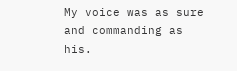My voice was as sure and commanding as his.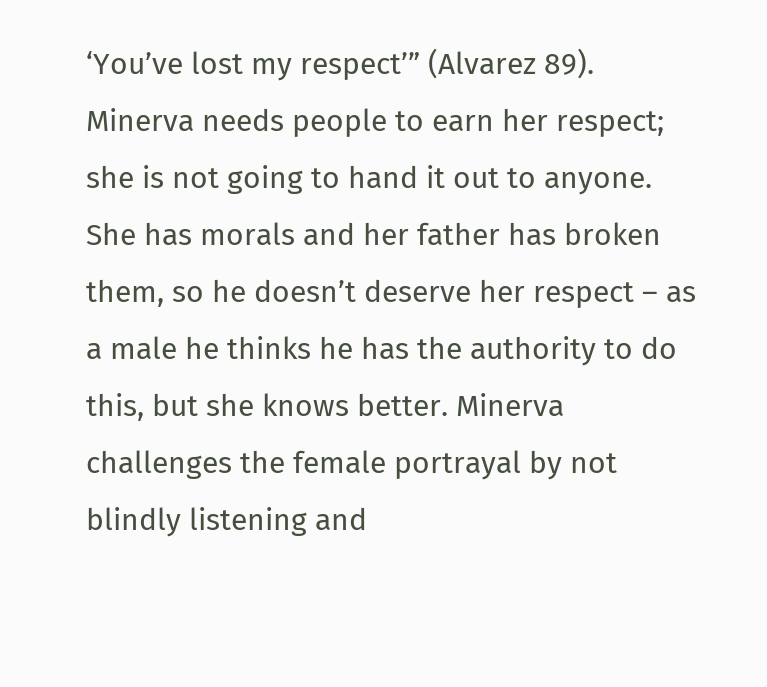‘You’ve lost my respect’” (Alvarez 89). Minerva needs people to earn her respect; she is not going to hand it out to anyone. She has morals and her father has broken them, so he doesn’t deserve her respect – as a male he thinks he has the authority to do this, but she knows better. Minerva challenges the female portrayal by not blindly listening and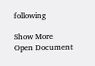following

Show More
Open Document